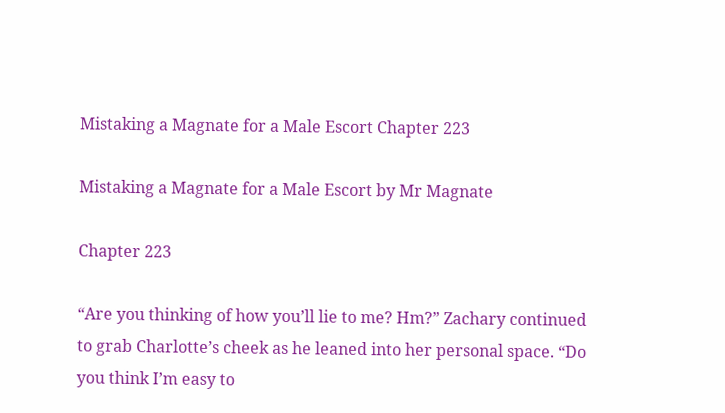Mistaking a Magnate for a Male Escort Chapter 223

Mistaking a Magnate for a Male Escort by Mr Magnate

Chapter 223

“Are you thinking of how you’ll lie to me? Hm?” Zachary continued to grab Charlotte’s cheek as he leaned into her personal space. “Do you think I’m easy to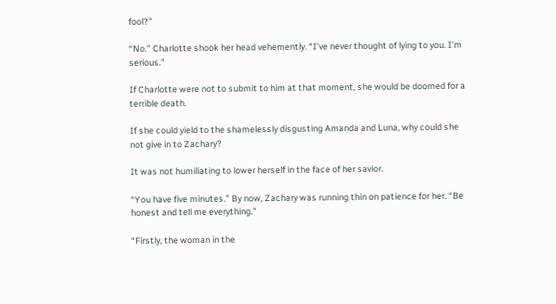fool?”

“No.” Charlotte shook her head vehemently. “I’ve never thought of lying to you. I’m serious.”

If Charlotte were not to submit to him at that moment, she would be doomed for a terrible death.

If she could yield to the shamelessly disgusting Amanda and Luna, why could she not give in to Zachary?

It was not humiliating to lower herself in the face of her savior.

“You have five minutes.” By now, Zachary was running thin on patience for her. “Be honest and tell me everything.”

“Firstly, the woman in the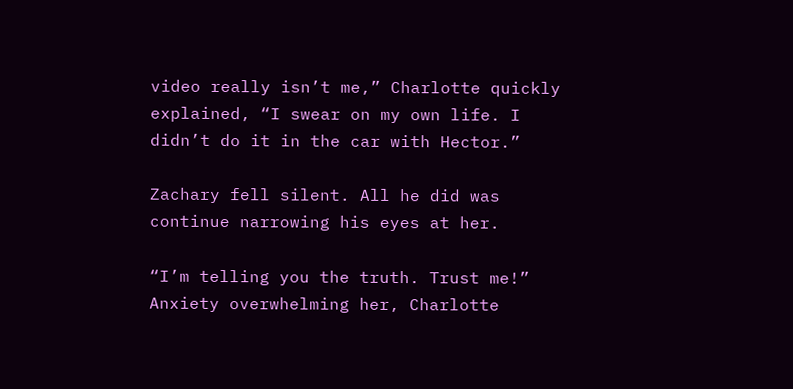video really isn’t me,” Charlotte quickly explained, “I swear on my own life. I didn’t do it in the car with Hector.”

Zachary fell silent. All he did was continue narrowing his eyes at her.

“I’m telling you the truth. Trust me!” Anxiety overwhelming her, Charlotte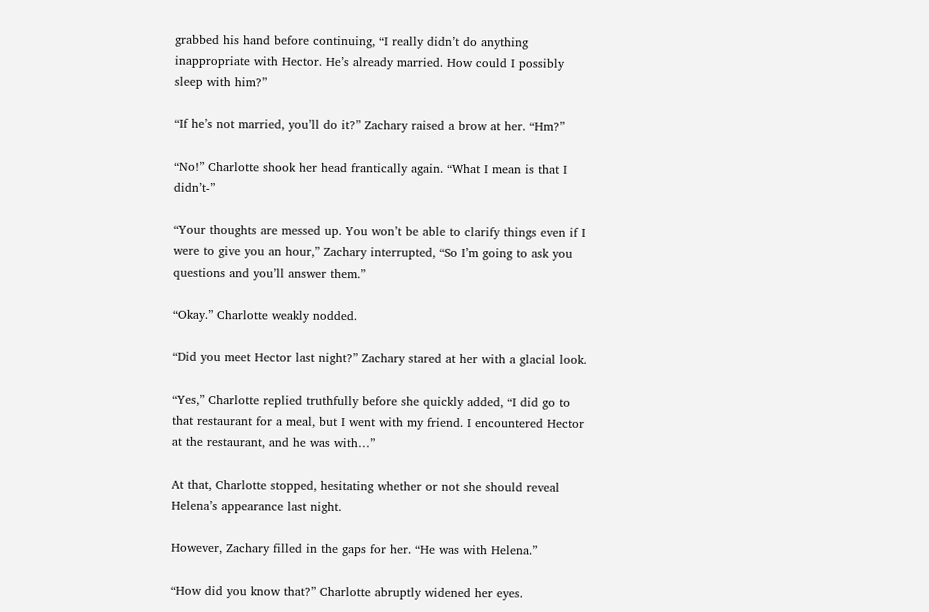grabbed his hand before continuing, “I really didn’t do anything inappropriate with Hector. He’s already married. How could I possibly sleep with him?”

“If he’s not married, you’ll do it?” Zachary raised a brow at her. “Hm?”

“No!” Charlotte shook her head frantically again. “What I mean is that I didn’t-”

“Your thoughts are messed up. You won’t be able to clarify things even if I were to give you an hour,” Zachary interrupted, “So I’m going to ask you questions and you’ll answer them.”

“Okay.” Charlotte weakly nodded.

“Did you meet Hector last night?” Zachary stared at her with a glacial look.

“Yes,” Charlotte replied truthfully before she quickly added, “I did go to that restaurant for a meal, but I went with my friend. I encountered Hector at the restaurant, and he was with…”

At that, Charlotte stopped, hesitating whether or not she should reveal Helena’s appearance last night.

However, Zachary filled in the gaps for her. “He was with Helena.”

“How did you know that?” Charlotte abruptly widened her eyes.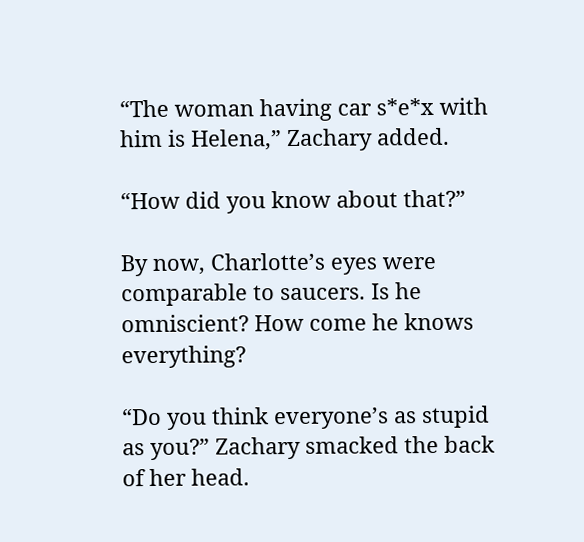“The woman having car s*e*x with him is Helena,” Zachary added.

“How did you know about that?”

By now, Charlotte’s eyes were comparable to saucers. Is he omniscient? How come he knows everything?

“Do you think everyone’s as stupid as you?” Zachary smacked the back of her head.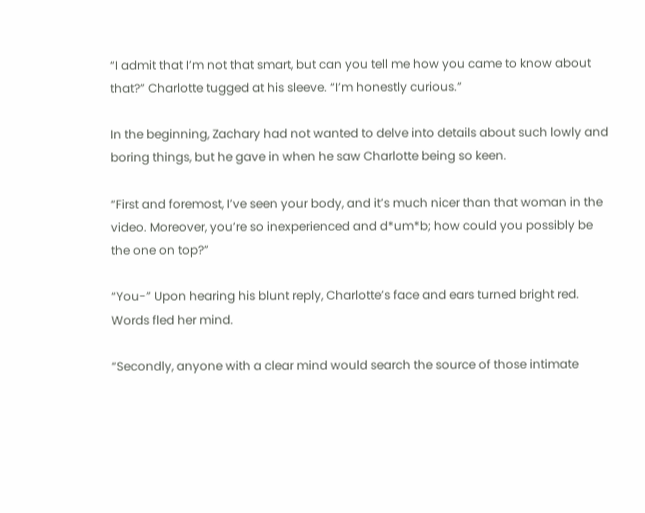“I admit that I’m not that smart, but can you tell me how you came to know about that?” Charlotte tugged at his sleeve. “I’m honestly curious.”

In the beginning, Zachary had not wanted to delve into details about such lowly and boring things, but he gave in when he saw Charlotte being so keen.

“First and foremost, I’ve seen your body, and it’s much nicer than that woman in the video. Moreover, you’re so inexperienced and d*um*b; how could you possibly be the one on top?”

“You-” Upon hearing his blunt reply, Charlotte’s face and ears turned bright red. Words fled her mind.

“Secondly, anyone with a clear mind would search the source of those intimate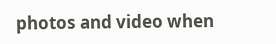photos and video when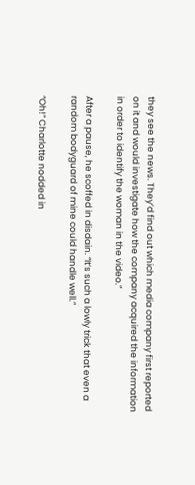they see the news. They’d find out which media company first reported on it and would investigate how the company acquired the information in order to identify the woman in the video.”

After a pause, he scoffed in disdain. “It’s such a lowly trick that even a random bodyguard of mine could handle well.”

“Oh!” Charlotte nodded in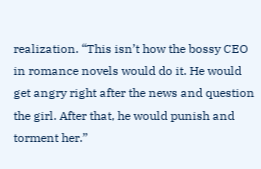realization. “This isn’t how the bossy CEO in romance novels would do it. He would get angry right after the news and question the girl. After that, he would punish and torment her.”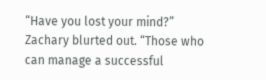“Have you lost your mind?” Zachary blurted out. “Those who can manage a successful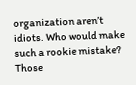organization aren’t idiots. Who would make such a rookie mistake? Those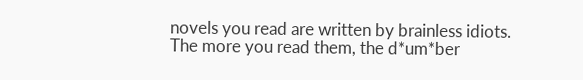novels you read are written by brainless idiots. The more you read them, the d*um*ber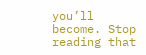you’ll become. Stop reading that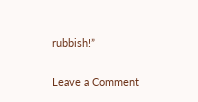rubbish!”

Leave a Comment